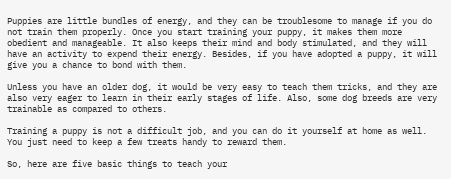Puppies are little bundles of energy, and they can be troublesome to manage if you do not train them properly. Once you start training your puppy, it makes them more obedient and manageable. It also keeps their mind and body stimulated, and they will have an activity to expend their energy. Besides, if you have adopted a puppy, it will give you a chance to bond with them.

Unless you have an older dog, it would be very easy to teach them tricks, and they are also very eager to learn in their early stages of life. Also, some dog breeds are very trainable as compared to others.

Training a puppy is not a difficult job, and you can do it yourself at home as well. You just need to keep a few treats handy to reward them.

So, here are five basic things to teach your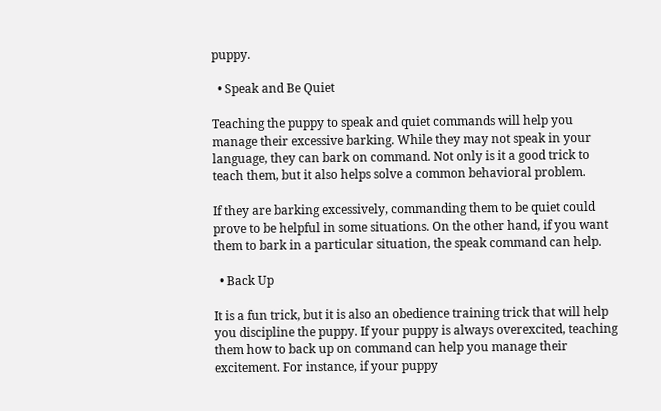puppy.

  • Speak and Be Quiet

Teaching the puppy to speak and quiet commands will help you manage their excessive barking. While they may not speak in your language, they can bark on command. Not only is it a good trick to teach them, but it also helps solve a common behavioral problem.

If they are barking excessively, commanding them to be quiet could prove to be helpful in some situations. On the other hand, if you want them to bark in a particular situation, the speak command can help.

  • Back Up

It is a fun trick, but it is also an obedience training trick that will help you discipline the puppy. If your puppy is always overexcited, teaching them how to back up on command can help you manage their excitement. For instance, if your puppy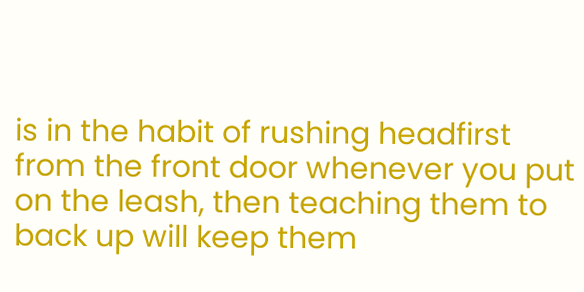is in the habit of rushing headfirst from the front door whenever you put on the leash, then teaching them to back up will keep them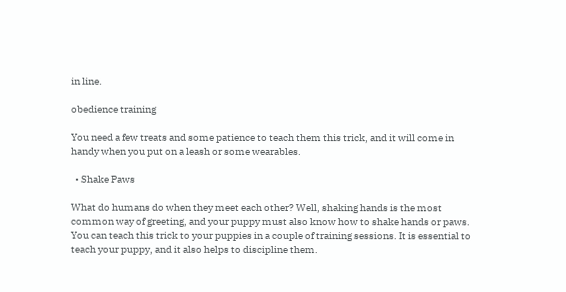in line.

obedience training

You need a few treats and some patience to teach them this trick, and it will come in handy when you put on a leash or some wearables.

  • Shake Paws

What do humans do when they meet each other? Well, shaking hands is the most common way of greeting, and your puppy must also know how to shake hands or paws. You can teach this trick to your puppies in a couple of training sessions. It is essential to teach your puppy, and it also helps to discipline them.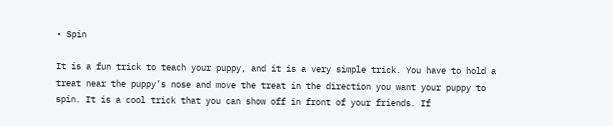• Spin

It is a fun trick to teach your puppy, and it is a very simple trick. You have to hold a treat near the puppy’s nose and move the treat in the direction you want your puppy to spin. It is a cool trick that you can show off in front of your friends. If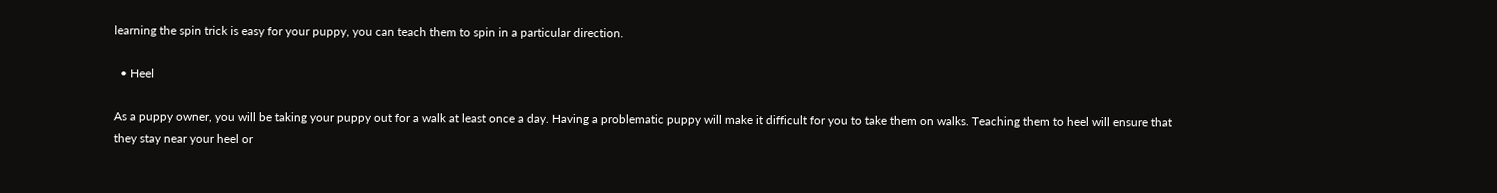learning the spin trick is easy for your puppy, you can teach them to spin in a particular direction.

  • Heel

As a puppy owner, you will be taking your puppy out for a walk at least once a day. Having a problematic puppy will make it difficult for you to take them on walks. Teaching them to heel will ensure that they stay near your heel or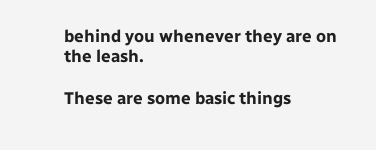behind you whenever they are on the leash.

These are some basic things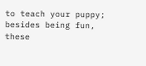to teach your puppy; besides being fun, these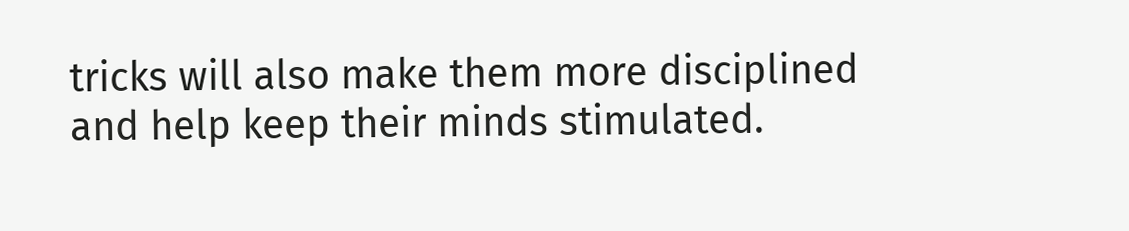tricks will also make them more disciplined and help keep their minds stimulated.